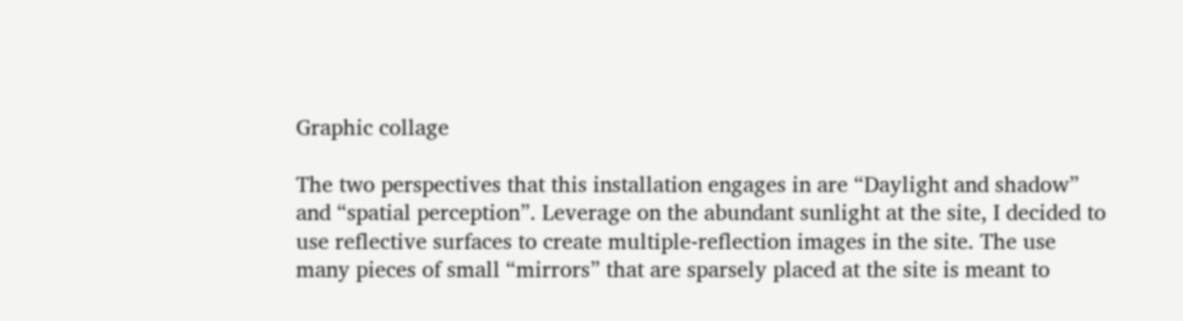Graphic collage

The two perspectives that this installation engages in are “Daylight and shadow” and “spatial perception”. Leverage on the abundant sunlight at the site, I decided to use reflective surfaces to create multiple-reflection images in the site. The use many pieces of small “mirrors” that are sparsely placed at the site is meant to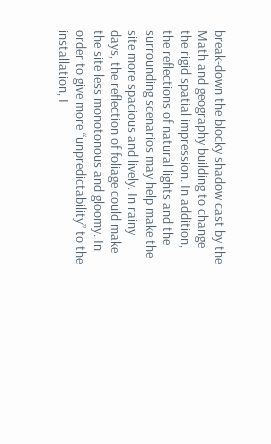break-down the blocky shadow cast by the Math and geography building to change the rigid spatial impression. In addition, the reflections of natural lights and the surrounding scenarios may help make the site more spacious and lively. In rainy days, the reflection of foliage could make the site less monotonous and gloomy. In order to give more “unpredictability” to the installation, I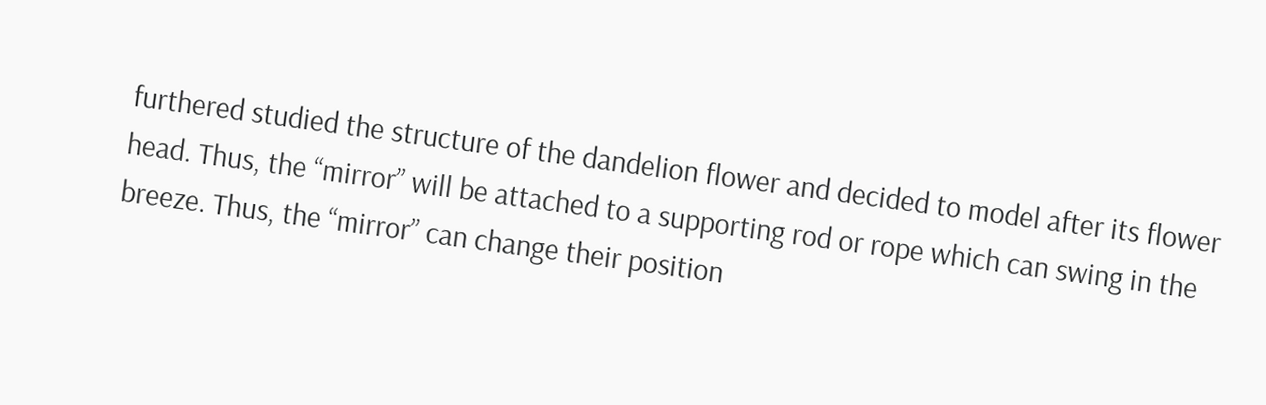furthered studied the structure of the dandelion flower and decided to model after its flower head. Thus, the “mirror” will be attached to a supporting rod or rope which can swing in the breeze. Thus, the “mirror” can change their position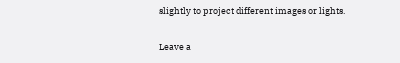slightly to project different images or lights.

Leave a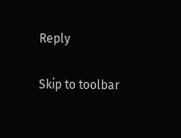Reply

Skip to toolbar